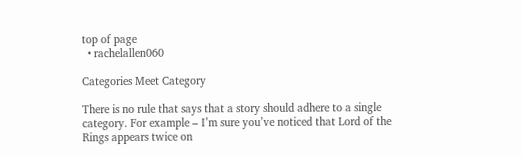top of page
  • rachelallen060

Categories Meet Category

There is no rule that says that a story should adhere to a single category. For example – I’m sure you’ve noticed that Lord of the Rings appears twice on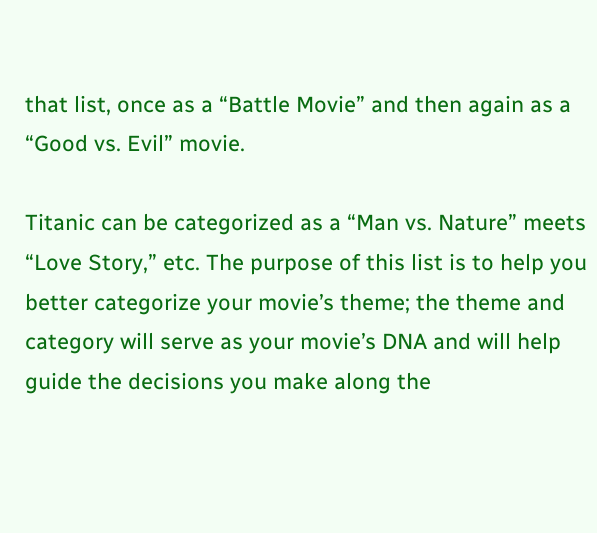that list, once as a “Battle Movie” and then again as a “Good vs. Evil” movie.

Titanic can be categorized as a “Man vs. Nature” meets “Love Story,” etc. The purpose of this list is to help you better categorize your movie’s theme; the theme and category will serve as your movie’s DNA and will help guide the decisions you make along the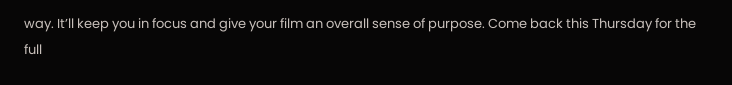way. It’ll keep you in focus and give your film an overall sense of purpose. Come back this Thursday for the full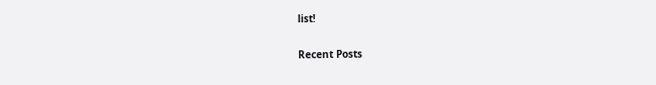list!


Recent Posts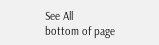See All
bottom of page